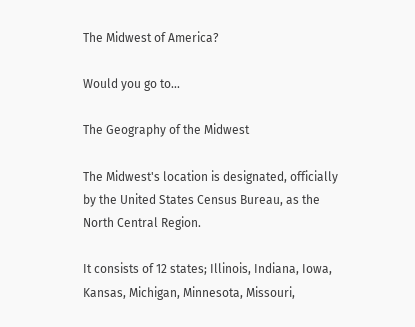The Midwest of America?

Would you go to...

The Geography of the Midwest

The Midwest's location is designated, officially by the United States Census Bureau, as the North Central Region.

It consists of 12 states; Illinois, Indiana, Iowa, Kansas, Michigan, Minnesota, Missouri,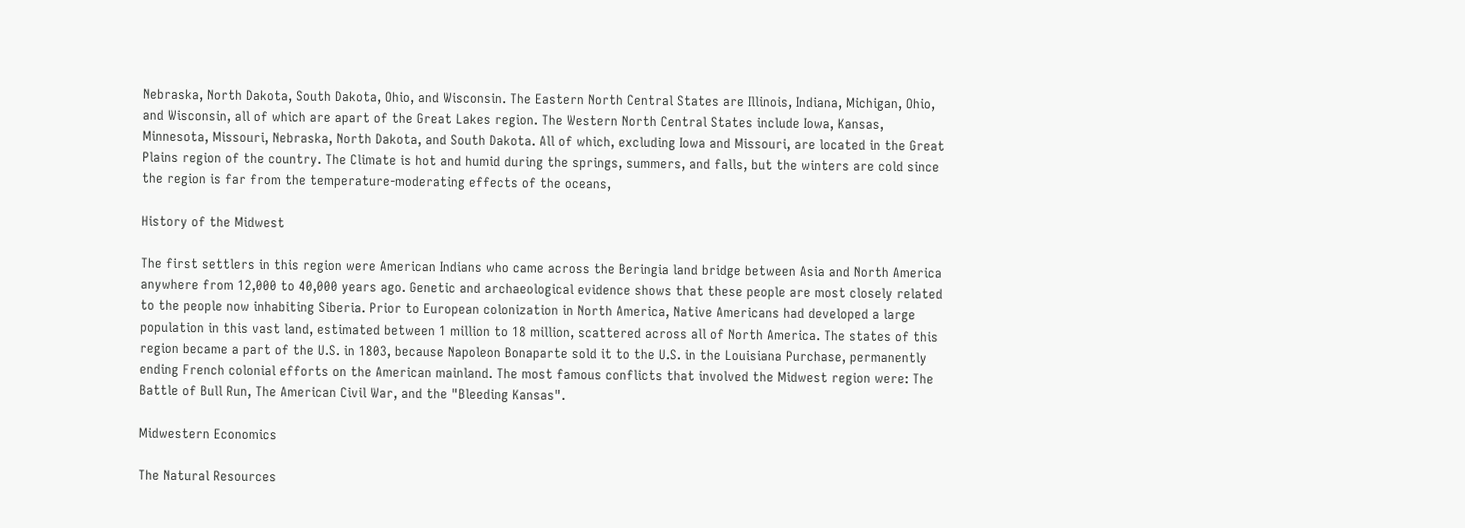Nebraska, North Dakota, South Dakota, Ohio, and Wisconsin. The Eastern North Central States are Illinois, Indiana, Michigan, Ohio, and Wisconsin, all of which are apart of the Great Lakes region. The Western North Central States include Iowa, Kansas, Minnesota, Missouri, Nebraska, North Dakota, and South Dakota. All of which, excluding Iowa and Missouri, are located in the Great Plains region of the country. The Climate is hot and humid during the springs, summers, and falls, but the winters are cold since the region is far from the temperature-moderating effects of the oceans,

History of the Midwest

The first settlers in this region were American Indians who came across the Beringia land bridge between Asia and North America anywhere from 12,000 to 40,000 years ago. Genetic and archaeological evidence shows that these people are most closely related to the people now inhabiting Siberia. Prior to European colonization in North America, Native Americans had developed a large population in this vast land, estimated between 1 million to 18 million, scattered across all of North America. The states of this region became a part of the U.S. in 1803, because Napoleon Bonaparte sold it to the U.S. in the Louisiana Purchase, permanently ending French colonial efforts on the American mainland. The most famous conflicts that involved the Midwest region were: The Battle of Bull Run, The American Civil War, and the "Bleeding Kansas".

Midwestern Economics

The Natural Resources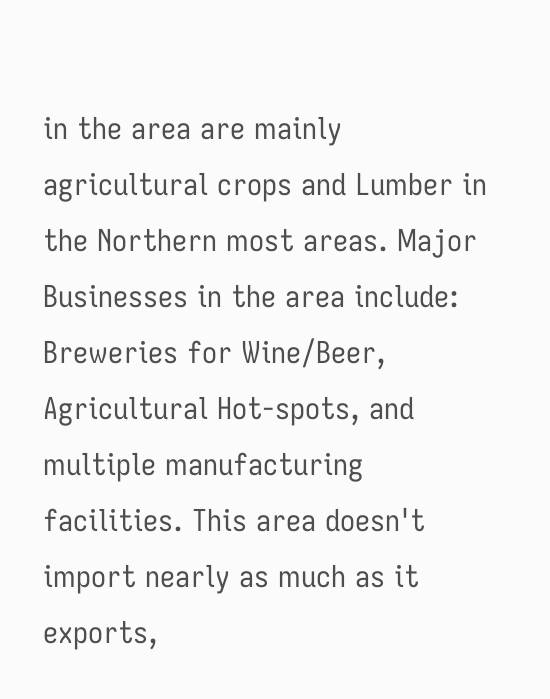in the area are mainly agricultural crops and Lumber in the Northern most areas. Major Businesses in the area include: Breweries for Wine/Beer, Agricultural Hot-spots, and multiple manufacturing facilities. This area doesn't import nearly as much as it exports,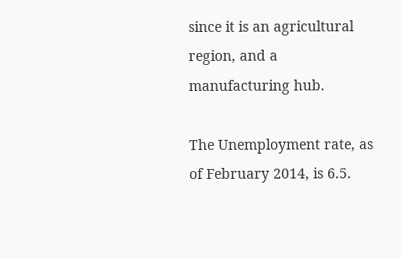since it is an agricultural region, and a manufacturing hub.

The Unemployment rate, as of February 2014, is 6.5.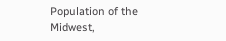Population of the Midwest,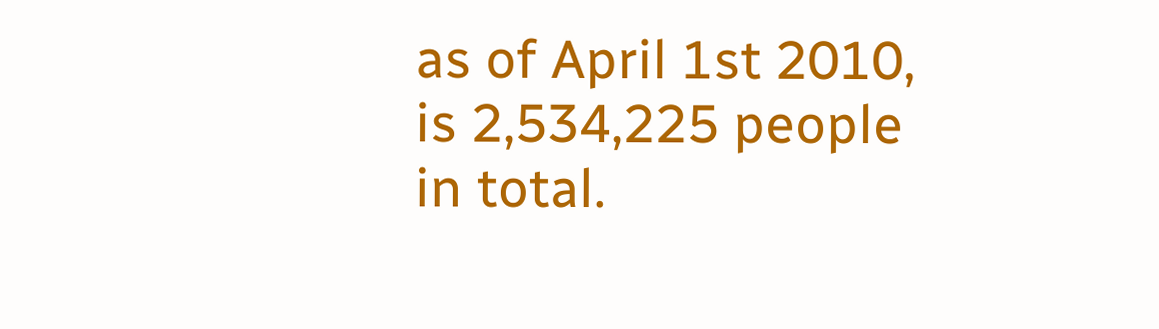as of April 1st 2010, is 2,534,225 people in total.